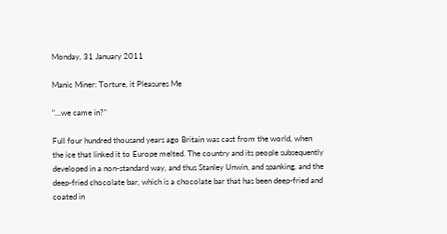Monday, 31 January 2011

Manic Miner: Torture, it Pleasures Me

"...we came in?"

Full four hundred thousand years ago Britain was cast from the world, when the ice that linked it to Europe melted. The country and its people subsequently developed in a non-standard way, and thus Stanley Unwin, and spanking, and the deep-fried chocolate bar, which is a chocolate bar that has been deep-fried and coated in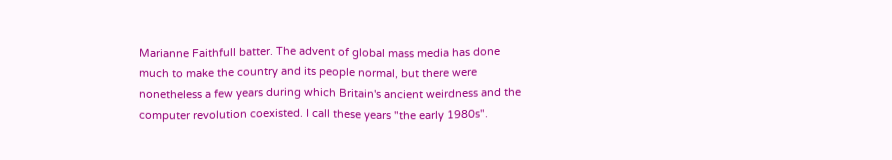Marianne Faithfull batter. The advent of global mass media has done much to make the country and its people normal, but there were nonetheless a few years during which Britain's ancient weirdness and the computer revolution coexisted. I call these years "the early 1980s".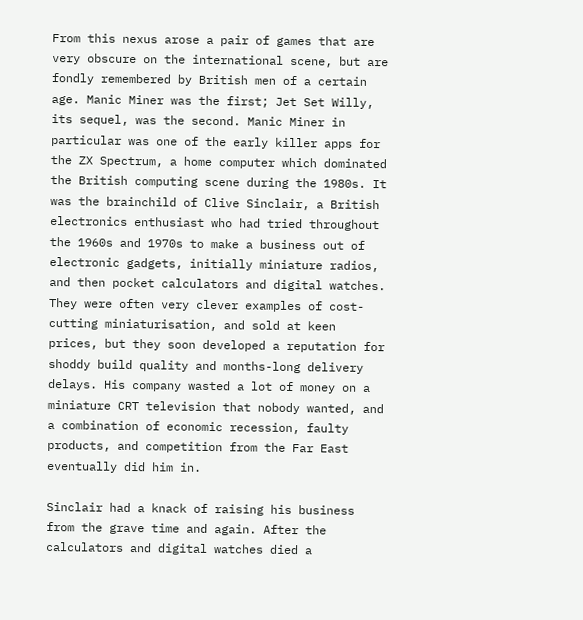From this nexus arose a pair of games that are very obscure on the international scene, but are fondly remembered by British men of a certain age. Manic Miner was the first; Jet Set Willy, its sequel, was the second. Manic Miner in particular was one of the early killer apps for the ZX Spectrum, a home computer which dominated the British computing scene during the 1980s. It was the brainchild of Clive Sinclair, a British electronics enthusiast who had tried throughout the 1960s and 1970s to make a business out of electronic gadgets, initially miniature radios, and then pocket calculators and digital watches. They were often very clever examples of cost-cutting miniaturisation, and sold at keen prices, but they soon developed a reputation for shoddy build quality and months-long delivery delays. His company wasted a lot of money on a miniature CRT television that nobody wanted, and a combination of economic recession, faulty products, and competition from the Far East eventually did him in.

Sinclair had a knack of raising his business from the grave time and again. After the calculators and digital watches died a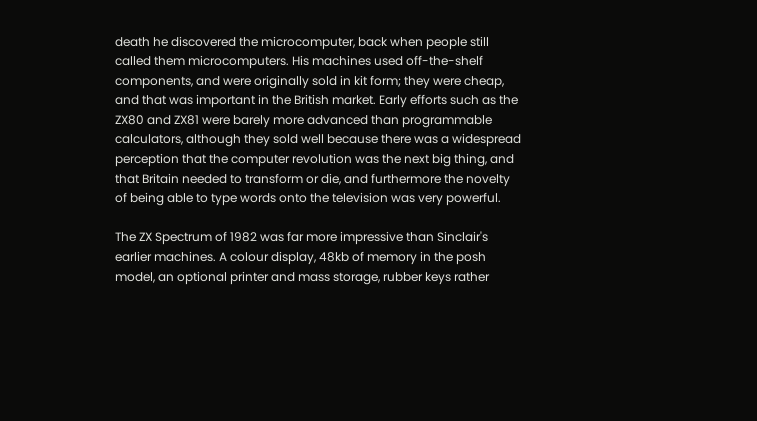death he discovered the microcomputer, back when people still called them microcomputers. His machines used off-the-shelf components, and were originally sold in kit form; they were cheap, and that was important in the British market. Early efforts such as the ZX80 and ZX81 were barely more advanced than programmable calculators, although they sold well because there was a widespread perception that the computer revolution was the next big thing, and that Britain needed to transform or die, and furthermore the novelty of being able to type words onto the television was very powerful.

The ZX Spectrum of 1982 was far more impressive than Sinclair's earlier machines. A colour display, 48kb of memory in the posh model, an optional printer and mass storage, rubber keys rather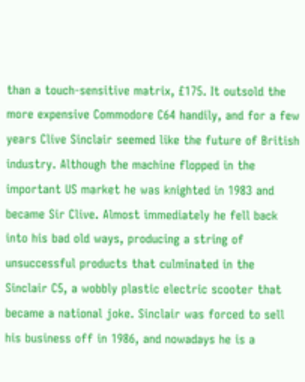than a touch-sensitive matrix, £175. It outsold the more expensive Commodore C64 handily, and for a few years Clive Sinclair seemed like the future of British industry. Although the machine flopped in the important US market he was knighted in 1983 and became Sir Clive. Almost immediately he fell back into his bad old ways, producing a string of unsuccessful products that culminated in the Sinclair C5, a wobbly plastic electric scooter that became a national joke. Sinclair was forced to sell his business off in 1986, and nowadays he is a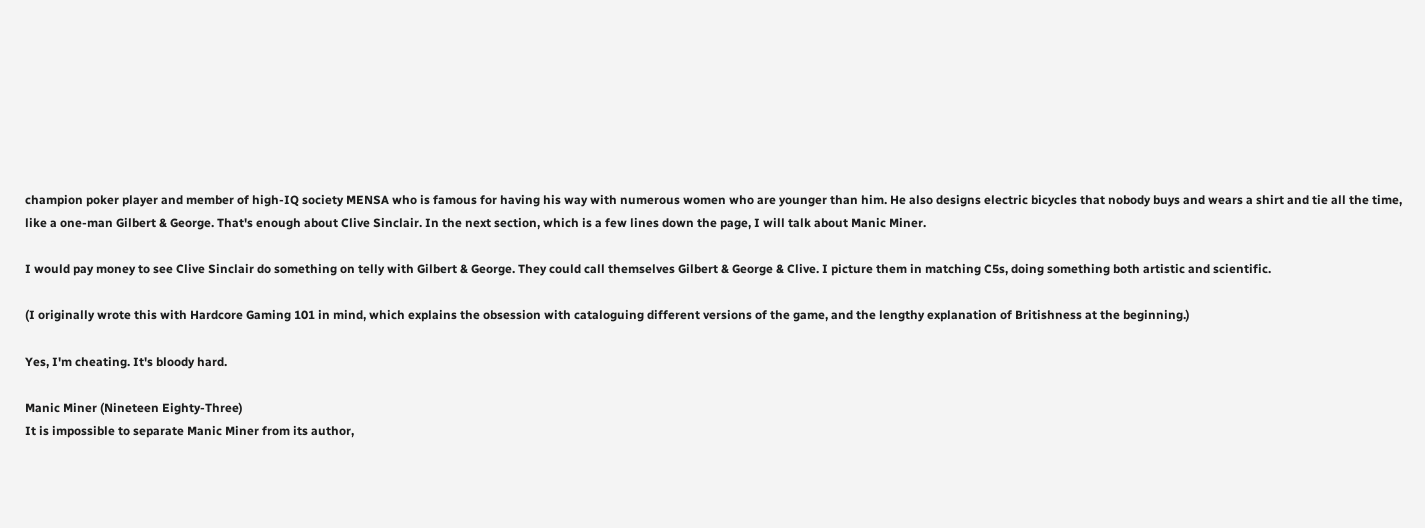champion poker player and member of high-IQ society MENSA who is famous for having his way with numerous women who are younger than him. He also designs electric bicycles that nobody buys and wears a shirt and tie all the time, like a one-man Gilbert & George. That's enough about Clive Sinclair. In the next section, which is a few lines down the page, I will talk about Manic Miner.

I would pay money to see Clive Sinclair do something on telly with Gilbert & George. They could call themselves Gilbert & George & Clive. I picture them in matching C5s, doing something both artistic and scientific.

(I originally wrote this with Hardcore Gaming 101 in mind, which explains the obsession with cataloguing different versions of the game, and the lengthy explanation of Britishness at the beginning.)

Yes, I'm cheating. It's bloody hard.

Manic Miner (Nineteen Eighty-Three)
It is impossible to separate Manic Miner from its author,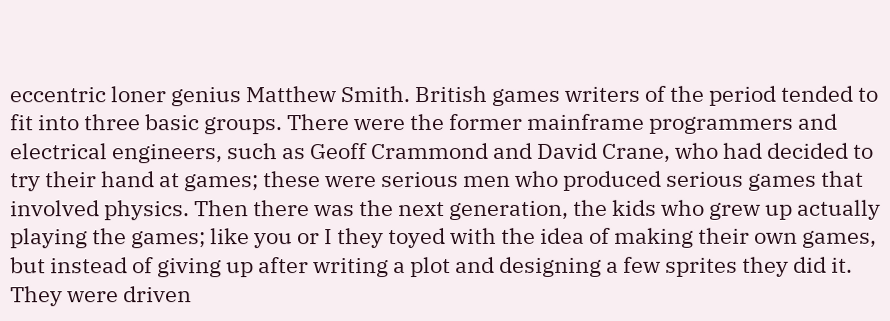eccentric loner genius Matthew Smith. British games writers of the period tended to fit into three basic groups. There were the former mainframe programmers and electrical engineers, such as Geoff Crammond and David Crane, who had decided to try their hand at games; these were serious men who produced serious games that involved physics. Then there was the next generation, the kids who grew up actually playing the games; like you or I they toyed with the idea of making their own games, but instead of giving up after writing a plot and designing a few sprites they did it. They were driven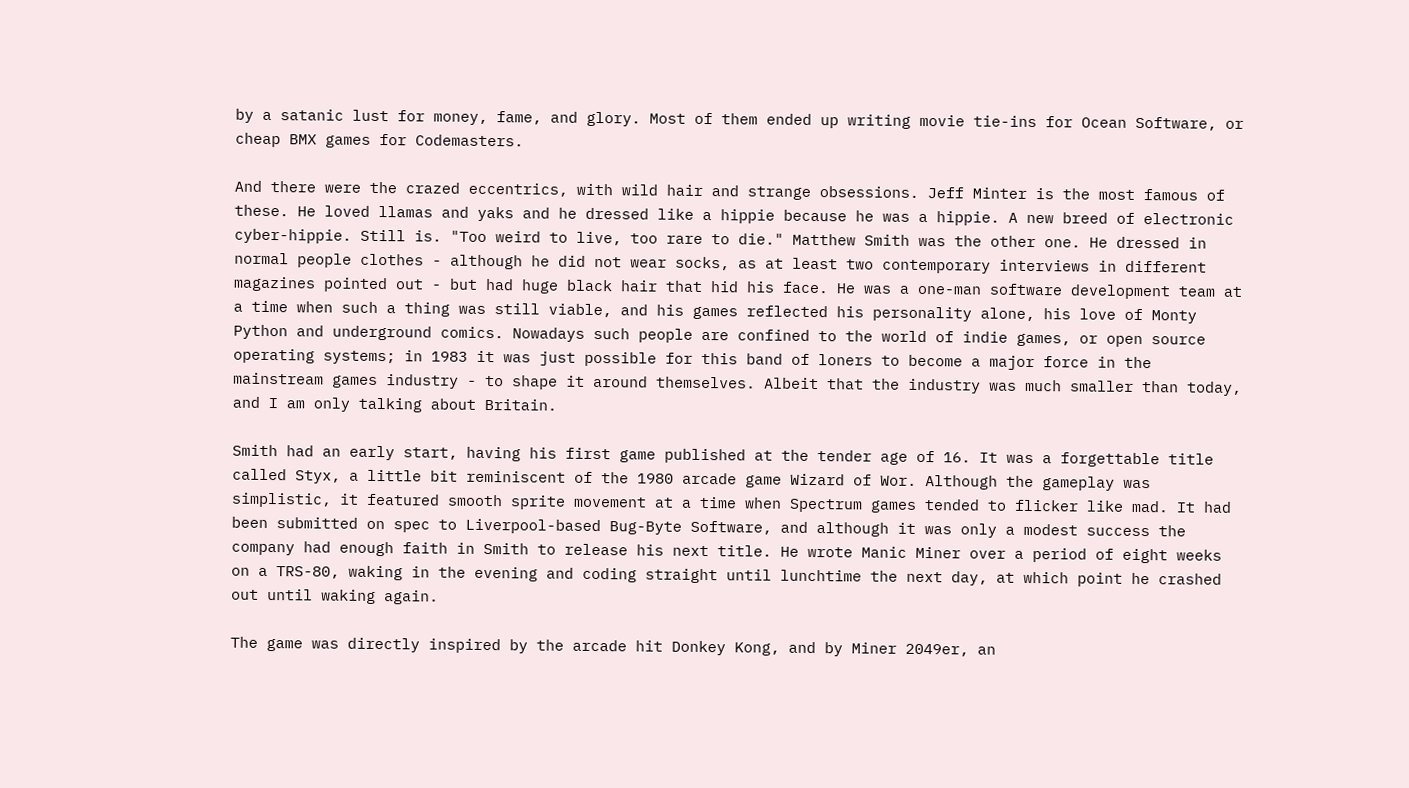by a satanic lust for money, fame, and glory. Most of them ended up writing movie tie-ins for Ocean Software, or cheap BMX games for Codemasters.

And there were the crazed eccentrics, with wild hair and strange obsessions. Jeff Minter is the most famous of these. He loved llamas and yaks and he dressed like a hippie because he was a hippie. A new breed of electronic cyber-hippie. Still is. "Too weird to live, too rare to die." Matthew Smith was the other one. He dressed in normal people clothes - although he did not wear socks, as at least two contemporary interviews in different magazines pointed out - but had huge black hair that hid his face. He was a one-man software development team at a time when such a thing was still viable, and his games reflected his personality alone, his love of Monty Python and underground comics. Nowadays such people are confined to the world of indie games, or open source operating systems; in 1983 it was just possible for this band of loners to become a major force in the mainstream games industry - to shape it around themselves. Albeit that the industry was much smaller than today, and I am only talking about Britain.

Smith had an early start, having his first game published at the tender age of 16. It was a forgettable title called Styx, a little bit reminiscent of the 1980 arcade game Wizard of Wor. Although the gameplay was simplistic, it featured smooth sprite movement at a time when Spectrum games tended to flicker like mad. It had been submitted on spec to Liverpool-based Bug-Byte Software, and although it was only a modest success the company had enough faith in Smith to release his next title. He wrote Manic Miner over a period of eight weeks on a TRS-80, waking in the evening and coding straight until lunchtime the next day, at which point he crashed out until waking again.

The game was directly inspired by the arcade hit Donkey Kong, and by Miner 2049er, an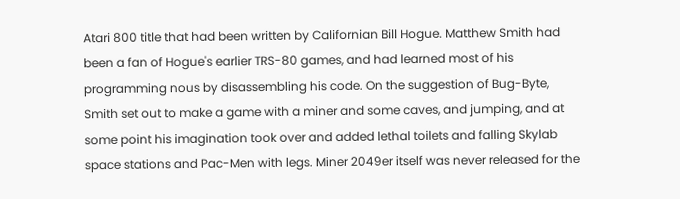Atari 800 title that had been written by Californian Bill Hogue. Matthew Smith had been a fan of Hogue's earlier TRS-80 games, and had learned most of his programming nous by disassembling his code. On the suggestion of Bug-Byte, Smith set out to make a game with a miner and some caves, and jumping, and at some point his imagination took over and added lethal toilets and falling Skylab space stations and Pac-Men with legs. Miner 2049er itself was never released for the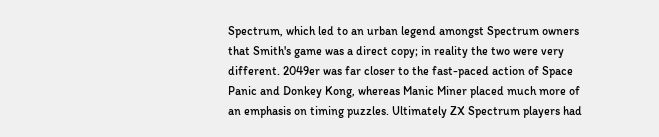Spectrum, which led to an urban legend amongst Spectrum owners that Smith's game was a direct copy; in reality the two were very different. 2049er was far closer to the fast-paced action of Space Panic and Donkey Kong, whereas Manic Miner placed much more of an emphasis on timing puzzles. Ultimately ZX Spectrum players had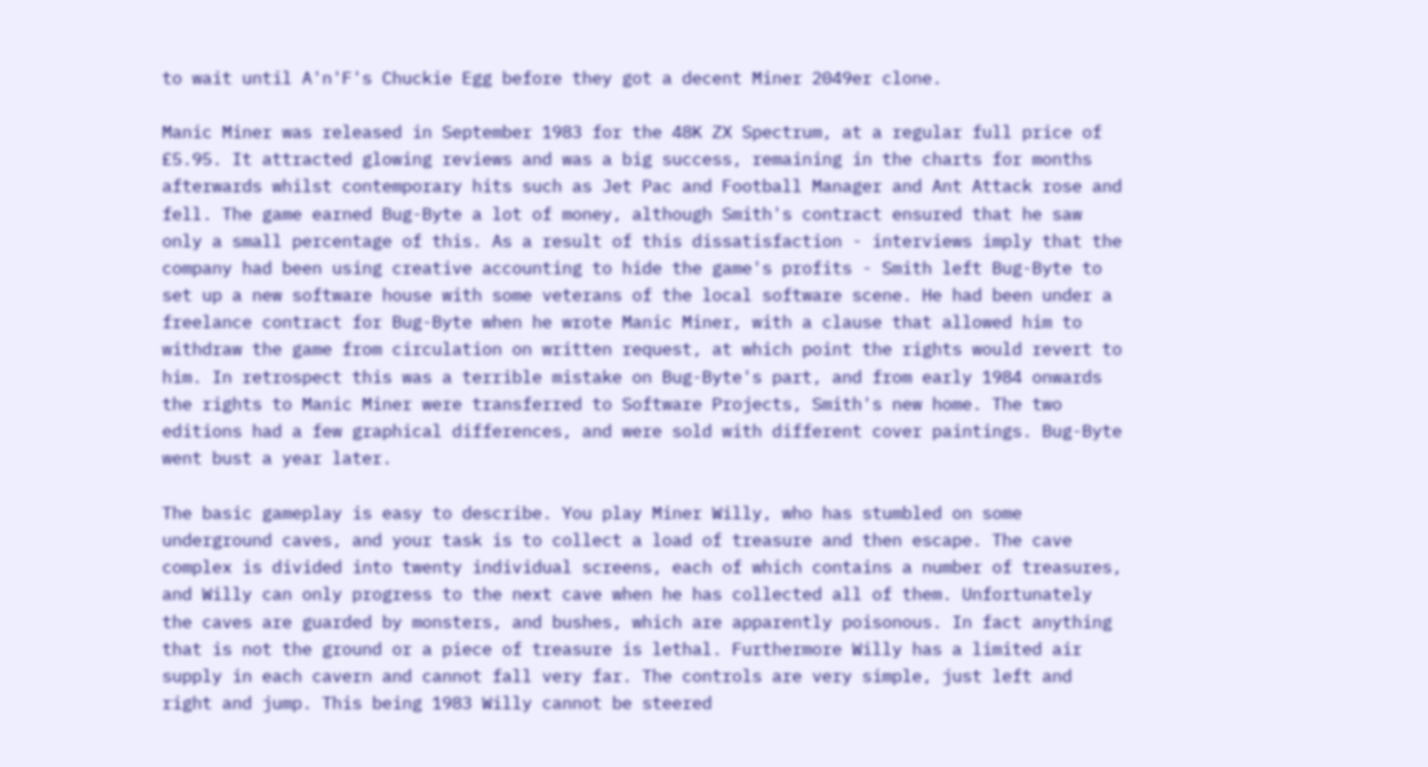to wait until A'n'F's Chuckie Egg before they got a decent Miner 2049er clone.

Manic Miner was released in September 1983 for the 48K ZX Spectrum, at a regular full price of £5.95. It attracted glowing reviews and was a big success, remaining in the charts for months afterwards whilst contemporary hits such as Jet Pac and Football Manager and Ant Attack rose and fell. The game earned Bug-Byte a lot of money, although Smith's contract ensured that he saw only a small percentage of this. As a result of this dissatisfaction - interviews imply that the company had been using creative accounting to hide the game's profits - Smith left Bug-Byte to set up a new software house with some veterans of the local software scene. He had been under a freelance contract for Bug-Byte when he wrote Manic Miner, with a clause that allowed him to withdraw the game from circulation on written request, at which point the rights would revert to him. In retrospect this was a terrible mistake on Bug-Byte's part, and from early 1984 onwards the rights to Manic Miner were transferred to Software Projects, Smith's new home. The two editions had a few graphical differences, and were sold with different cover paintings. Bug-Byte went bust a year later.

The basic gameplay is easy to describe. You play Miner Willy, who has stumbled on some underground caves, and your task is to collect a load of treasure and then escape. The cave complex is divided into twenty individual screens, each of which contains a number of treasures, and Willy can only progress to the next cave when he has collected all of them. Unfortunately the caves are guarded by monsters, and bushes, which are apparently poisonous. In fact anything that is not the ground or a piece of treasure is lethal. Furthermore Willy has a limited air supply in each cavern and cannot fall very far. The controls are very simple, just left and right and jump. This being 1983 Willy cannot be steered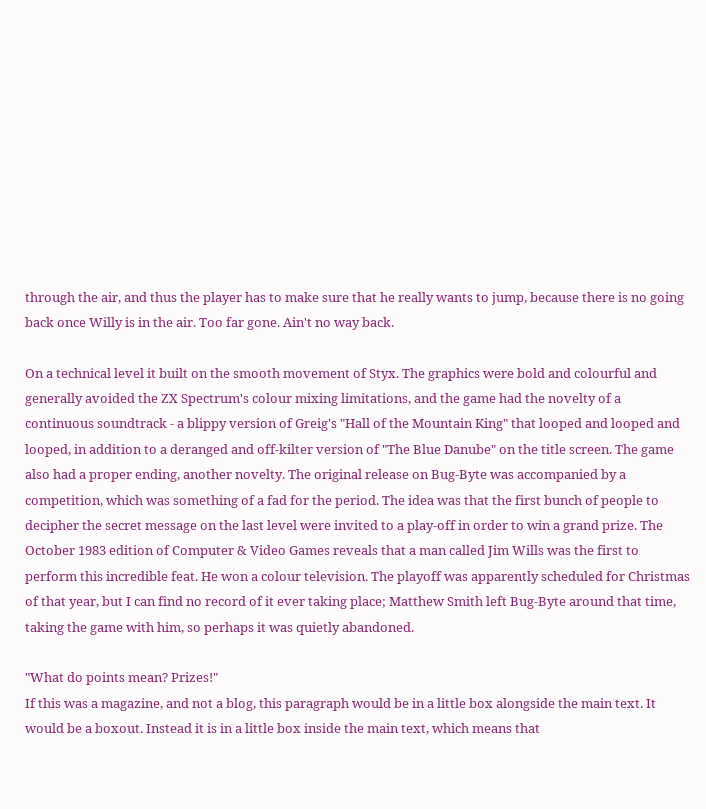through the air, and thus the player has to make sure that he really wants to jump, because there is no going back once Willy is in the air. Too far gone. Ain't no way back.

On a technical level it built on the smooth movement of Styx. The graphics were bold and colourful and generally avoided the ZX Spectrum's colour mixing limitations, and the game had the novelty of a continuous soundtrack - a blippy version of Greig's "Hall of the Mountain King" that looped and looped and looped, in addition to a deranged and off-kilter version of "The Blue Danube" on the title screen. The game also had a proper ending, another novelty. The original release on Bug-Byte was accompanied by a competition, which was something of a fad for the period. The idea was that the first bunch of people to decipher the secret message on the last level were invited to a play-off in order to win a grand prize. The October 1983 edition of Computer & Video Games reveals that a man called Jim Wills was the first to perform this incredible feat. He won a colour television. The playoff was apparently scheduled for Christmas of that year, but I can find no record of it ever taking place; Matthew Smith left Bug-Byte around that time, taking the game with him, so perhaps it was quietly abandoned.

"What do points mean? Prizes!"
If this was a magazine, and not a blog, this paragraph would be in a little box alongside the main text. It would be a boxout. Instead it is in a little box inside the main text, which means that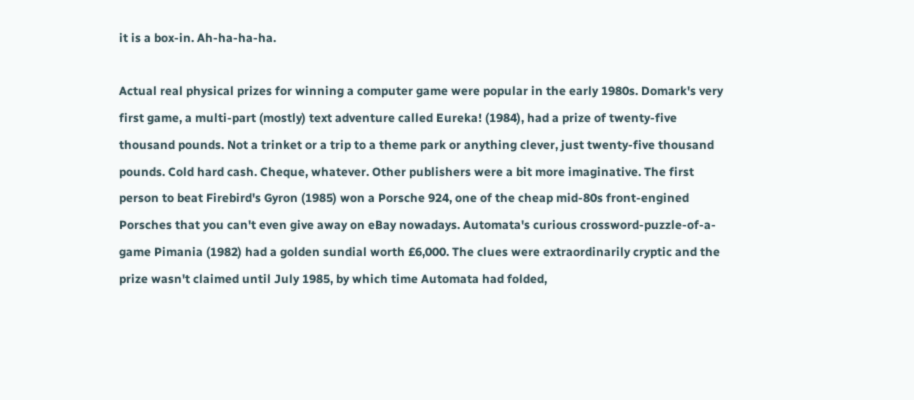it is a box-in. Ah-ha-ha-ha.

Actual real physical prizes for winning a computer game were popular in the early 1980s. Domark's very first game, a multi-part (mostly) text adventure called Eureka! (1984), had a prize of twenty-five thousand pounds. Not a trinket or a trip to a theme park or anything clever, just twenty-five thousand pounds. Cold hard cash. Cheque, whatever. Other publishers were a bit more imaginative. The first person to beat Firebird's Gyron (1985) won a Porsche 924, one of the cheap mid-80s front-engined Porsches that you can't even give away on eBay nowadays. Automata's curious crossword-puzzle-of-a-game Pimania (1982) had a golden sundial worth £6,000. The clues were extraordinarily cryptic and the prize wasn't claimed until July 1985, by which time Automata had folded,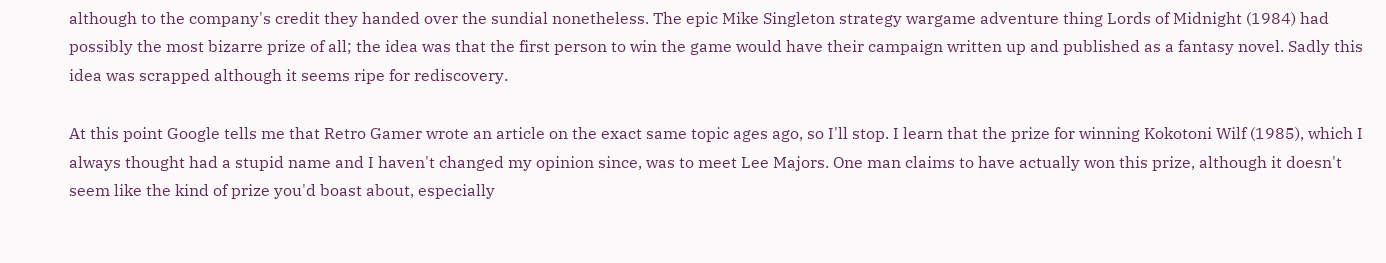although to the company's credit they handed over the sundial nonetheless. The epic Mike Singleton strategy wargame adventure thing Lords of Midnight (1984) had possibly the most bizarre prize of all; the idea was that the first person to win the game would have their campaign written up and published as a fantasy novel. Sadly this idea was scrapped although it seems ripe for rediscovery.

At this point Google tells me that Retro Gamer wrote an article on the exact same topic ages ago, so I'll stop. I learn that the prize for winning Kokotoni Wilf (1985), which I always thought had a stupid name and I haven't changed my opinion since, was to meet Lee Majors. One man claims to have actually won this prize, although it doesn't seem like the kind of prize you'd boast about, especially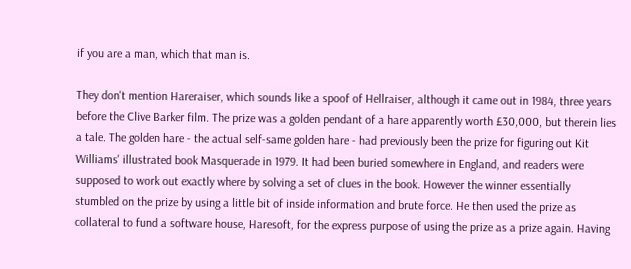if you are a man, which that man is.

They don't mention Hareraiser, which sounds like a spoof of Hellraiser, although it came out in 1984, three years before the Clive Barker film. The prize was a golden pendant of a hare apparently worth £30,000, but therein lies a tale. The golden hare - the actual self-same golden hare - had previously been the prize for figuring out Kit Williams' illustrated book Masquerade in 1979. It had been buried somewhere in England, and readers were supposed to work out exactly where by solving a set of clues in the book. However the winner essentially stumbled on the prize by using a little bit of inside information and brute force. He then used the prize as collateral to fund a software house, Haresoft, for the express purpose of using the prize as a prize again. Having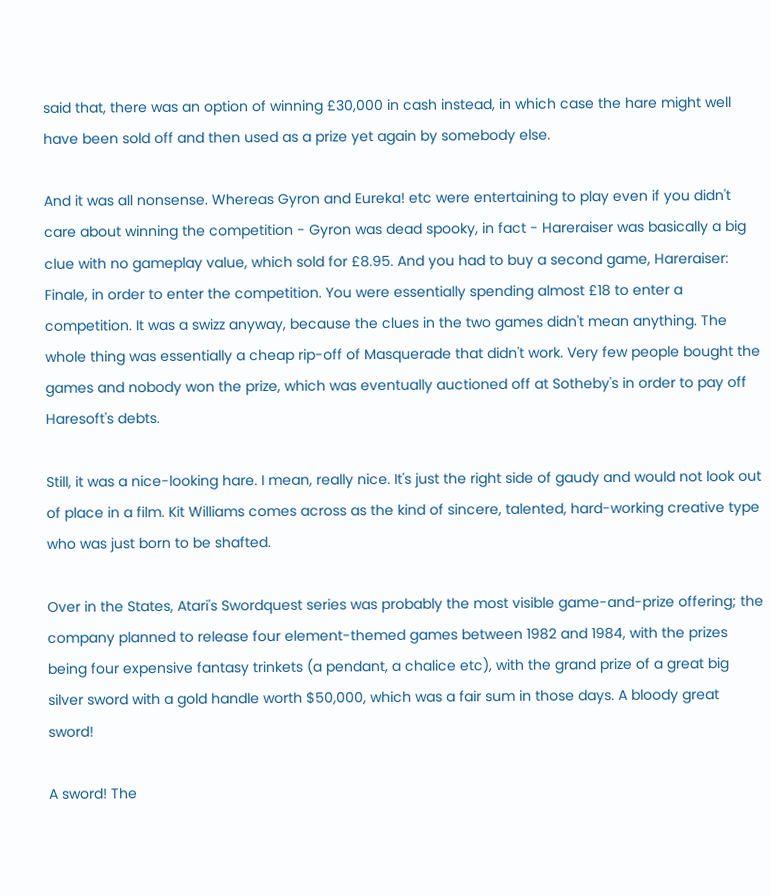said that, there was an option of winning £30,000 in cash instead, in which case the hare might well have been sold off and then used as a prize yet again by somebody else.

And it was all nonsense. Whereas Gyron and Eureka! etc were entertaining to play even if you didn't care about winning the competition - Gyron was dead spooky, in fact - Hareraiser was basically a big clue with no gameplay value, which sold for £8.95. And you had to buy a second game, Hareraiser: Finale, in order to enter the competition. You were essentially spending almost £18 to enter a competition. It was a swizz anyway, because the clues in the two games didn't mean anything. The whole thing was essentially a cheap rip-off of Masquerade that didn't work. Very few people bought the games and nobody won the prize, which was eventually auctioned off at Sotheby's in order to pay off Haresoft's debts.

Still, it was a nice-looking hare. I mean, really nice. It's just the right side of gaudy and would not look out of place in a film. Kit Williams comes across as the kind of sincere, talented, hard-working creative type who was just born to be shafted.

Over in the States, Atari's Swordquest series was probably the most visible game-and-prize offering; the company planned to release four element-themed games between 1982 and 1984, with the prizes being four expensive fantasy trinkets (a pendant, a chalice etc), with the grand prize of a great big silver sword with a gold handle worth $50,000, which was a fair sum in those days. A bloody great sword!

A sword! The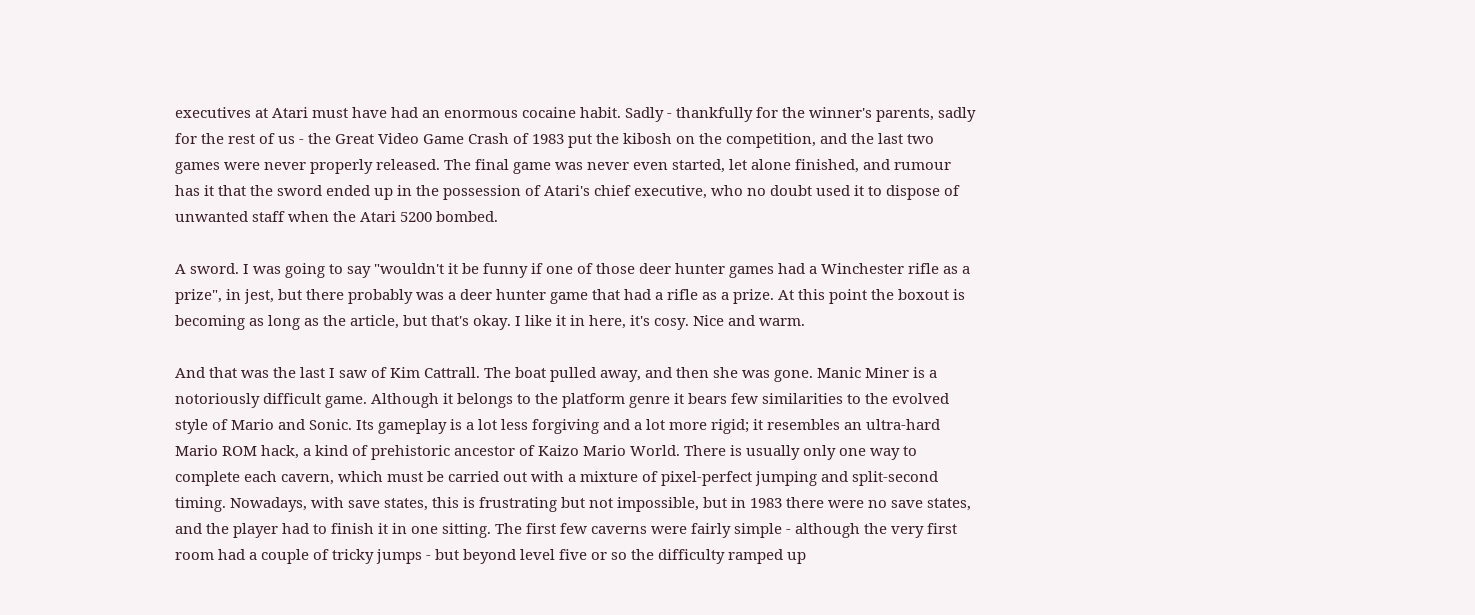executives at Atari must have had an enormous cocaine habit. Sadly - thankfully for the winner's parents, sadly for the rest of us - the Great Video Game Crash of 1983 put the kibosh on the competition, and the last two games were never properly released. The final game was never even started, let alone finished, and rumour has it that the sword ended up in the possession of Atari's chief executive, who no doubt used it to dispose of unwanted staff when the Atari 5200 bombed.

A sword. I was going to say "wouldn't it be funny if one of those deer hunter games had a Winchester rifle as a prize", in jest, but there probably was a deer hunter game that had a rifle as a prize. At this point the boxout is becoming as long as the article, but that's okay. I like it in here, it's cosy. Nice and warm.

And that was the last I saw of Kim Cattrall. The boat pulled away, and then she was gone. Manic Miner is a notoriously difficult game. Although it belongs to the platform genre it bears few similarities to the evolved style of Mario and Sonic. Its gameplay is a lot less forgiving and a lot more rigid; it resembles an ultra-hard Mario ROM hack, a kind of prehistoric ancestor of Kaizo Mario World. There is usually only one way to complete each cavern, which must be carried out with a mixture of pixel-perfect jumping and split-second timing. Nowadays, with save states, this is frustrating but not impossible, but in 1983 there were no save states, and the player had to finish it in one sitting. The first few caverns were fairly simple - although the very first room had a couple of tricky jumps - but beyond level five or so the difficulty ramped up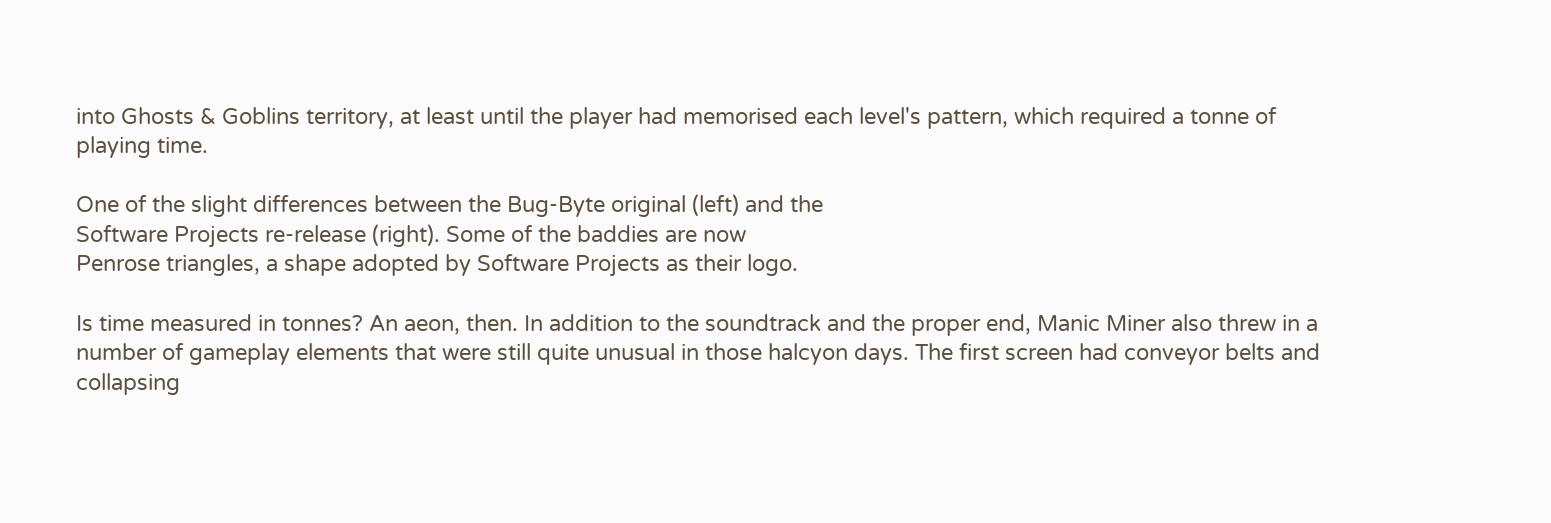into Ghosts & Goblins territory, at least until the player had memorised each level's pattern, which required a tonne of playing time.

One of the slight differences between the Bug-Byte original (left) and the
Software Projects re-release (right). Some of the baddies are now
Penrose triangles, a shape adopted by Software Projects as their logo.

Is time measured in tonnes? An aeon, then. In addition to the soundtrack and the proper end, Manic Miner also threw in a number of gameplay elements that were still quite unusual in those halcyon days. The first screen had conveyor belts and collapsing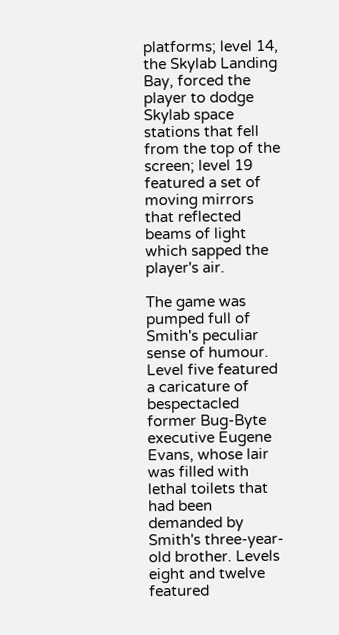platforms; level 14, the Skylab Landing Bay, forced the player to dodge Skylab space stations that fell from the top of the screen; level 19 featured a set of moving mirrors that reflected beams of light which sapped the player's air.

The game was pumped full of Smith's peculiar sense of humour. Level five featured a caricature of bespectacled former Bug-Byte executive Eugene Evans, whose lair was filled with lethal toilets that had been demanded by Smith's three-year-old brother. Levels eight and twelve featured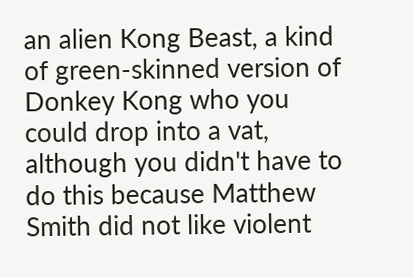an alien Kong Beast, a kind of green-skinned version of Donkey Kong who you could drop into a vat, although you didn't have to do this because Matthew Smith did not like violent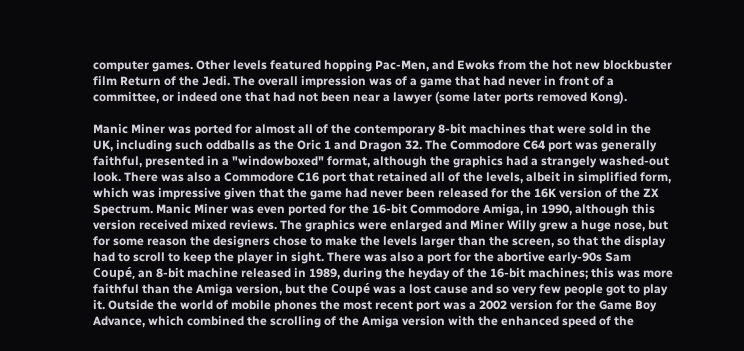computer games. Other levels featured hopping Pac-Men, and Ewoks from the hot new blockbuster film Return of the Jedi. The overall impression was of a game that had never in front of a committee, or indeed one that had not been near a lawyer (some later ports removed Kong).

Manic Miner was ported for almost all of the contemporary 8-bit machines that were sold in the UK, including such oddballs as the Oric 1 and Dragon 32. The Commodore C64 port was generally faithful, presented in a "windowboxed" format, although the graphics had a strangely washed-out look. There was also a Commodore C16 port that retained all of the levels, albeit in simplified form, which was impressive given that the game had never been released for the 16K version of the ZX Spectrum. Manic Miner was even ported for the 16-bit Commodore Amiga, in 1990, although this version received mixed reviews. The graphics were enlarged and Miner Willy grew a huge nose, but for some reason the designers chose to make the levels larger than the screen, so that the display had to scroll to keep the player in sight. There was also a port for the abortive early-90s Sam Coupé, an 8-bit machine released in 1989, during the heyday of the 16-bit machines; this was more faithful than the Amiga version, but the Coupé was a lost cause and so very few people got to play it. Outside the world of mobile phones the most recent port was a 2002 version for the Game Boy Advance, which combined the scrolling of the Amiga version with the enhanced speed of the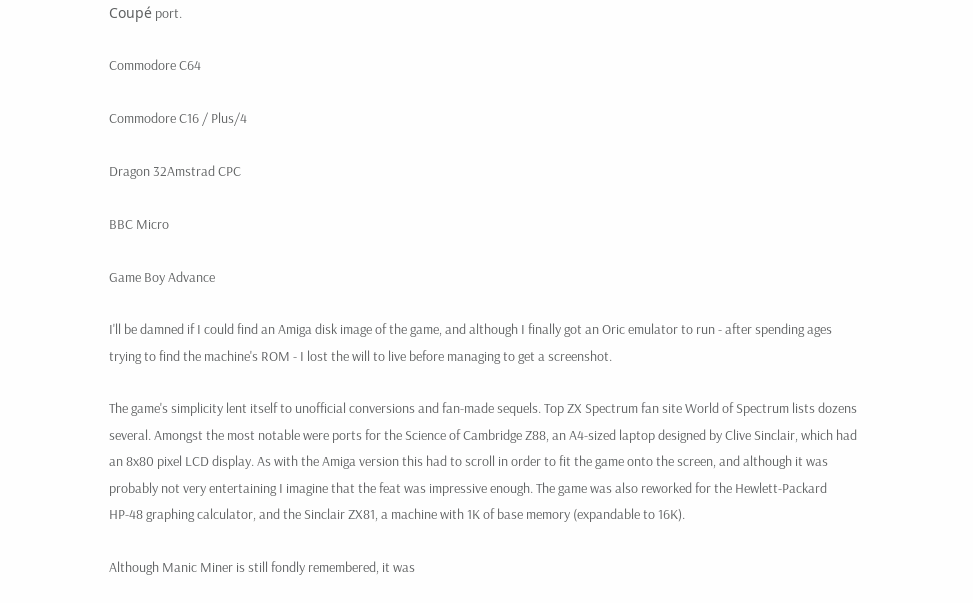Coupé port.

Commodore C64

Commodore C16 / Plus/4

Dragon 32Amstrad CPC

BBC Micro

Game Boy Advance

I'll be damned if I could find an Amiga disk image of the game, and although I finally got an Oric emulator to run - after spending ages trying to find the machine's ROM - I lost the will to live before managing to get a screenshot.

The game's simplicity lent itself to unofficial conversions and fan-made sequels. Top ZX Spectrum fan site World of Spectrum lists dozens several. Amongst the most notable were ports for the Science of Cambridge Z88, an A4-sized laptop designed by Clive Sinclair, which had an 8x80 pixel LCD display. As with the Amiga version this had to scroll in order to fit the game onto the screen, and although it was probably not very entertaining I imagine that the feat was impressive enough. The game was also reworked for the Hewlett-Packard HP-48 graphing calculator, and the Sinclair ZX81, a machine with 1K of base memory (expandable to 16K).

Although Manic Miner is still fondly remembered, it was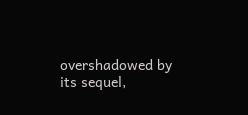overshadowed by its sequel,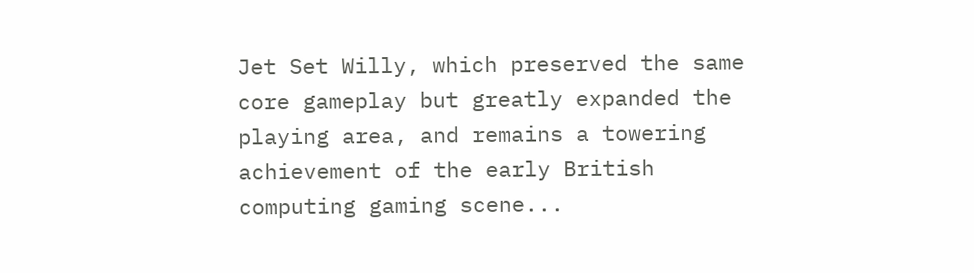Jet Set Willy, which preserved the same core gameplay but greatly expanded the playing area, and remains a towering achievement of the early British computing gaming scene...